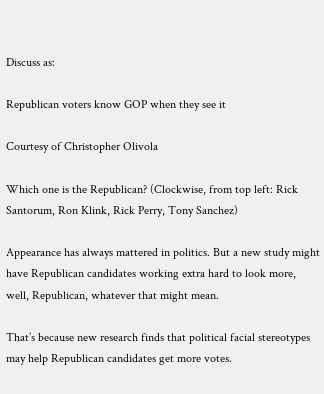Discuss as:

Republican voters know GOP when they see it

Courtesy of Christopher Olivola

Which one is the Republican? (Clockwise, from top left: Rick Santorum, Ron Klink, Rick Perry, Tony Sanchez)

Appearance has always mattered in politics. But a new study might have Republican candidates working extra hard to look more, well, Republican, whatever that might mean.

That’s because new research finds that political facial stereotypes may help Republican candidates get more votes.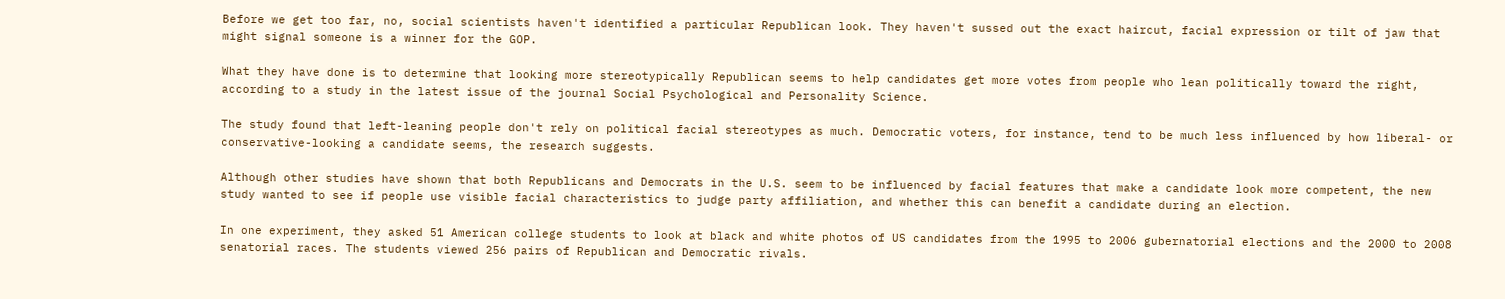Before we get too far, no, social scientists haven't identified a particular Republican look. They haven't sussed out the exact haircut, facial expression or tilt of jaw that might signal someone is a winner for the GOP.

What they have done is to determine that looking more stereotypically Republican seems to help candidates get more votes from people who lean politically toward the right, according to a study in the latest issue of the journal Social Psychological and Personality Science.

The study found that left-leaning people don't rely on political facial stereotypes as much. Democratic voters, for instance, tend to be much less influenced by how liberal- or conservative-looking a candidate seems, the research suggests.

Although other studies have shown that both Republicans and Democrats in the U.S. seem to be influenced by facial features that make a candidate look more competent, the new study wanted to see if people use visible facial characteristics to judge party affiliation, and whether this can benefit a candidate during an election.

In one experiment, they asked 51 American college students to look at black and white photos of US candidates from the 1995 to 2006 gubernatorial elections and the 2000 to 2008 senatorial races. The students viewed 256 pairs of Republican and Democratic rivals.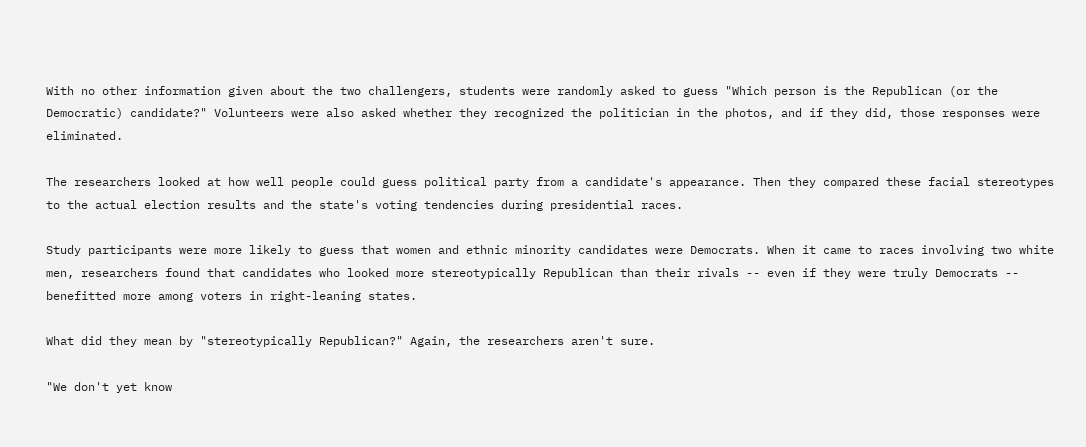With no other information given about the two challengers, students were randomly asked to guess "Which person is the Republican (or the Democratic) candidate?" Volunteers were also asked whether they recognized the politician in the photos, and if they did, those responses were eliminated.

The researchers looked at how well people could guess political party from a candidate's appearance. Then they compared these facial stereotypes to the actual election results and the state's voting tendencies during presidential races.

Study participants were more likely to guess that women and ethnic minority candidates were Democrats. When it came to races involving two white men, researchers found that candidates who looked more stereotypically Republican than their rivals -- even if they were truly Democrats -- benefitted more among voters in right-leaning states.

What did they mean by "stereotypically Republican?" Again, the researchers aren't sure.

"We don't yet know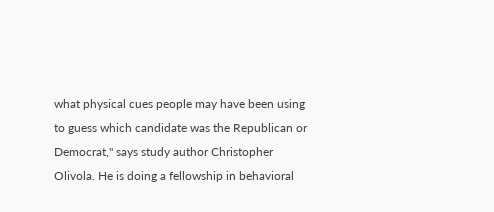what physical cues people may have been using to guess which candidate was the Republican or Democrat," says study author Christopher Olivola. He is doing a fellowship in behavioral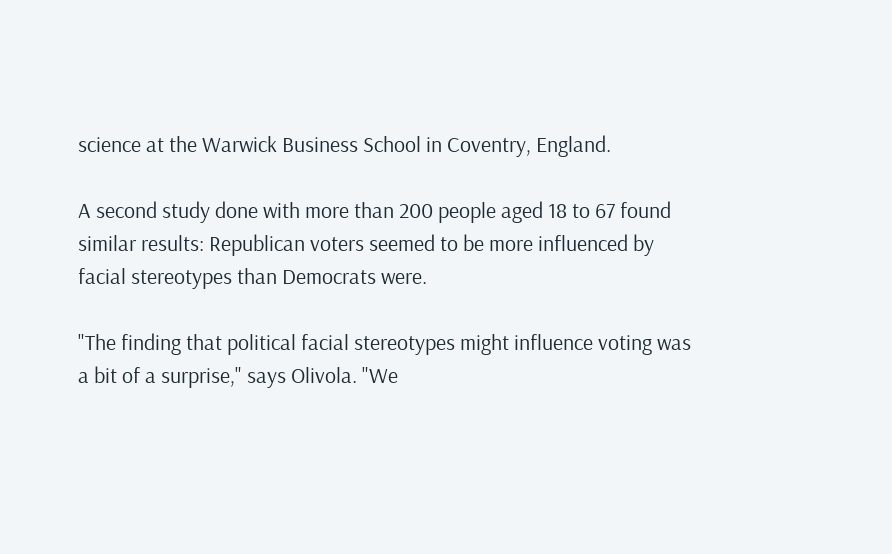science at the Warwick Business School in Coventry, England.

A second study done with more than 200 people aged 18 to 67 found similar results: Republican voters seemed to be more influenced by facial stereotypes than Democrats were.

"The finding that political facial stereotypes might influence voting was a bit of a surprise," says Olivola. "We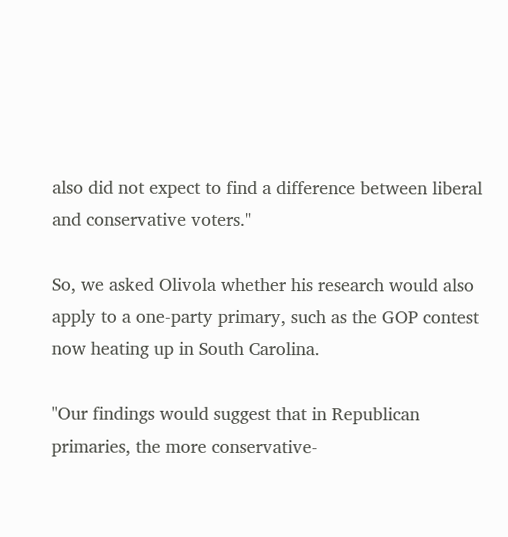also did not expect to find a difference between liberal and conservative voters."

So, we asked Olivola whether his research would also apply to a one-party primary, such as the GOP contest now heating up in South Carolina.

"Our findings would suggest that in Republican primaries, the more conservative-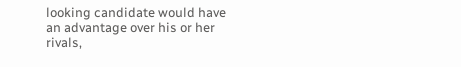looking candidate would have an advantage over his or her rivals,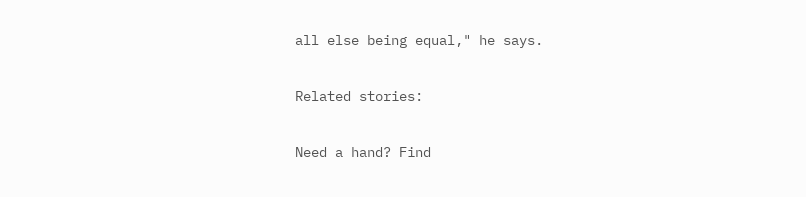all else being equal," he says.

Related stories:

Need a hand? Find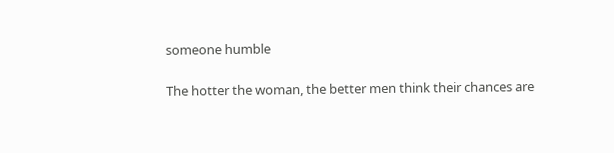someone humble

The hotter the woman, the better men think their chances are